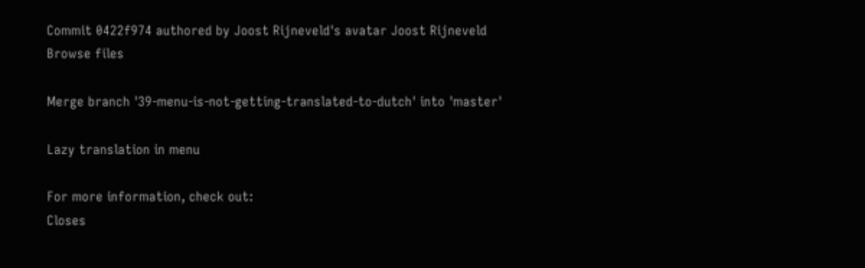Commit 0422f974 authored by Joost Rijneveld's avatar Joost Rijneveld
Browse files

Merge branch '39-menu-is-not-getting-translated-to-dutch' into 'master'

Lazy translation in menu

For more information, check out:
Closes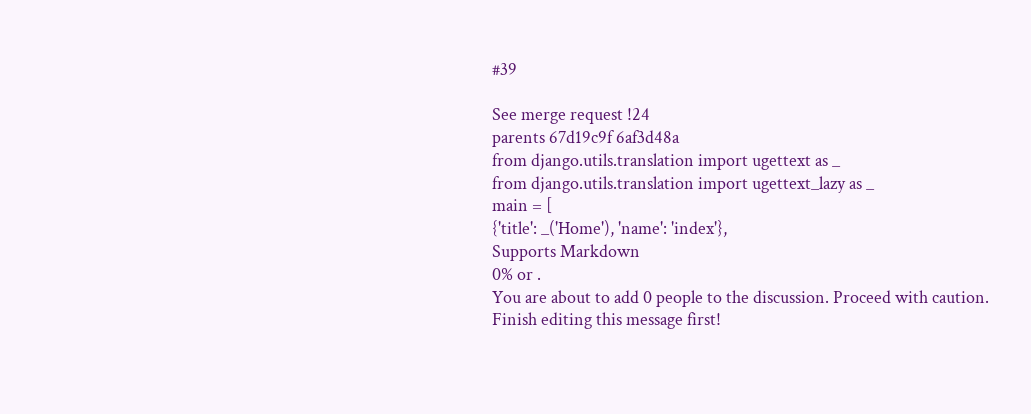#39

See merge request !24
parents 67d19c9f 6af3d48a
from django.utils.translation import ugettext as _
from django.utils.translation import ugettext_lazy as _
main = [
{'title': _('Home'), 'name': 'index'},
Supports Markdown
0% or .
You are about to add 0 people to the discussion. Proceed with caution.
Finish editing this message first!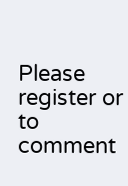Please register or to comment